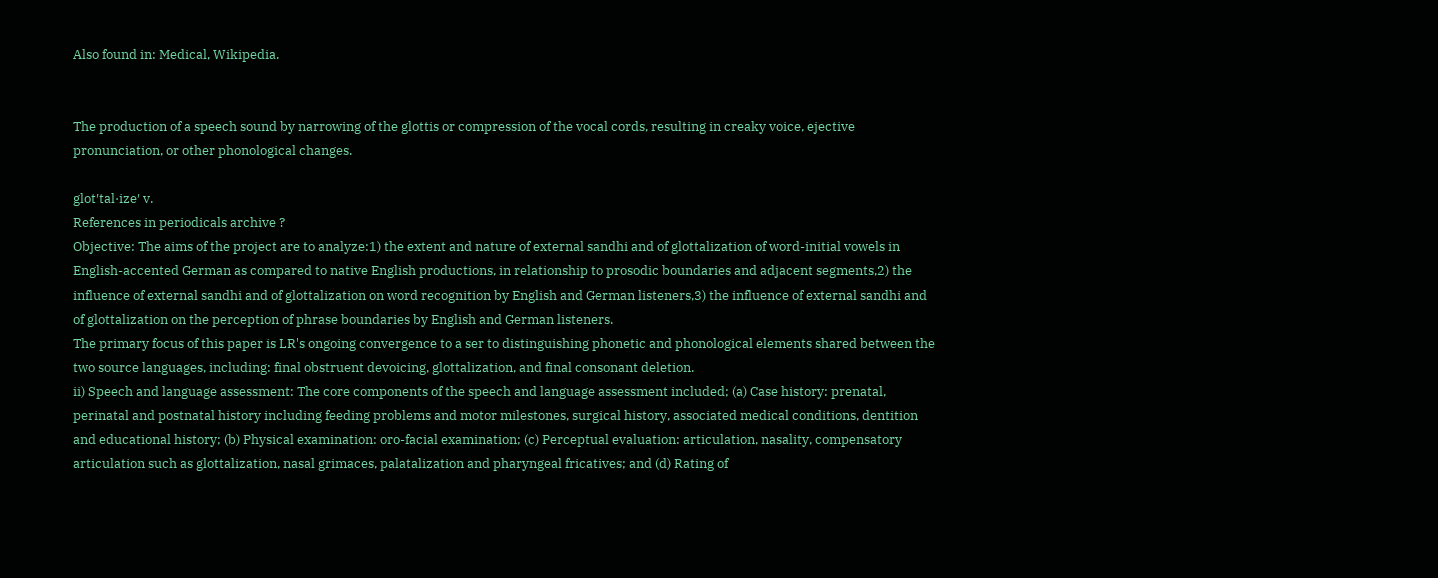Also found in: Medical, Wikipedia.


The production of a speech sound by narrowing of the glottis or compression of the vocal cords, resulting in creaky voice, ejective pronunciation, or other phonological changes.

glot′tal·ize′ v.
References in periodicals archive ?
Objective: The aims of the project are to analyze:1) the extent and nature of external sandhi and of glottalization of word-initial vowels in English-accented German as compared to native English productions, in relationship to prosodic boundaries and adjacent segments,2) the influence of external sandhi and of glottalization on word recognition by English and German listeners,3) the influence of external sandhi and of glottalization on the perception of phrase boundaries by English and German listeners.
The primary focus of this paper is LR's ongoing convergence to a ser to distinguishing phonetic and phonological elements shared between the two source languages, including: final obstruent devoicing, glottalization, and final consonant deletion.
ii) Speech and language assessment: The core components of the speech and language assessment included; (a) Case history: prenatal, perinatal and postnatal history including feeding problems and motor milestones, surgical history, associated medical conditions, dentition and educational history; (b) Physical examination: oro-facial examination; (c) Perceptual evaluation: articulation, nasality, compensatory articulation such as glottalization, nasal grimaces, palatalization and pharyngeal fricatives; and (d) Rating of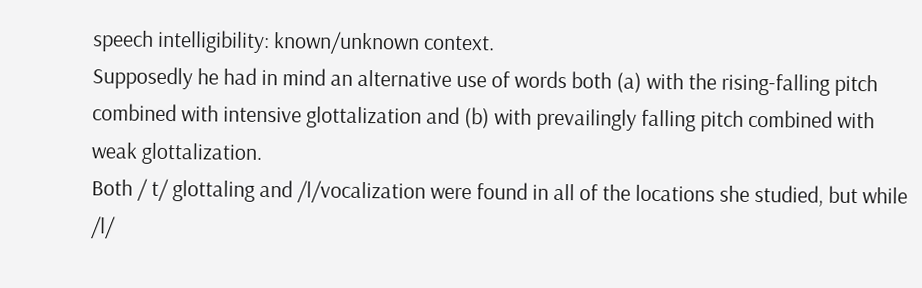speech intelligibility: known/unknown context.
Supposedly he had in mind an alternative use of words both (a) with the rising-falling pitch combined with intensive glottalization and (b) with prevailingly falling pitch combined with weak glottalization.
Both / t/ glottaling and /l/vocalization were found in all of the locations she studied, but while /l/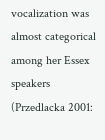vocalization was almost categorical among her Essex speakers (Przedlacka 2001: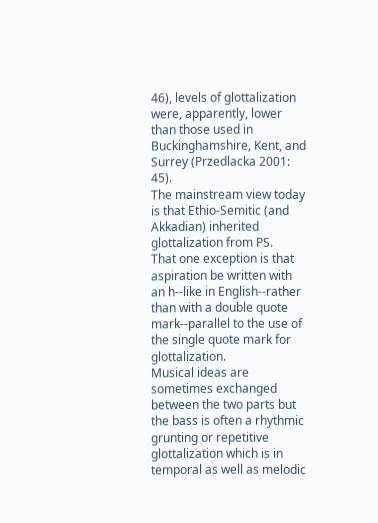46), levels of glottalization were, apparently, lower than those used in Buckinghamshire, Kent, and Surrey (Przedlacka 2001: 45).
The mainstream view today is that Ethio-Semitic (and Akkadian) inherited glottalization from PS.
That one exception is that aspiration be written with an h--like in English--rather than with a double quote mark--parallel to the use of the single quote mark for glottalization.
Musical ideas are sometimes exchanged between the two parts but the bass is often a rhythmic grunting or repetitive glottalization which is in temporal as well as melodic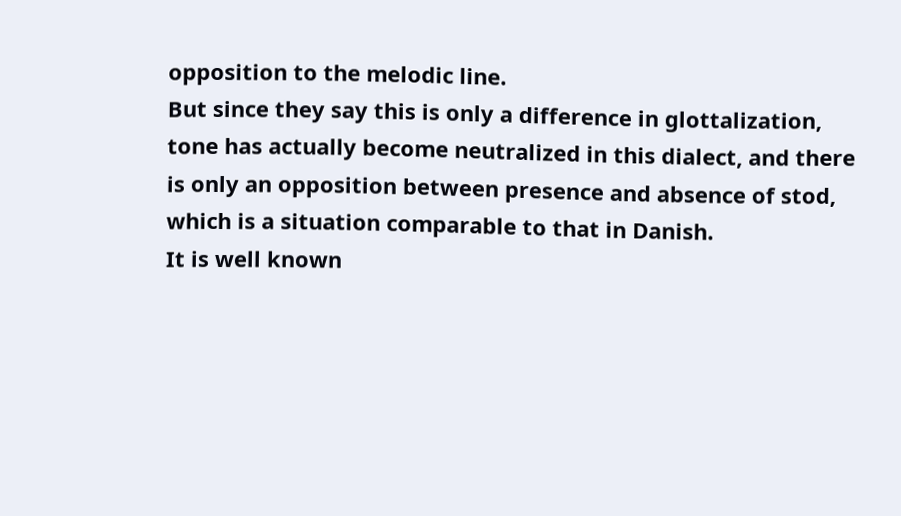opposition to the melodic line.
But since they say this is only a difference in glottalization, tone has actually become neutralized in this dialect, and there is only an opposition between presence and absence of stod, which is a situation comparable to that in Danish.
It is well known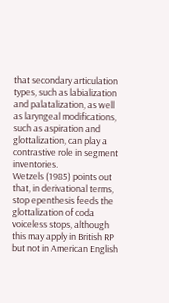that secondary articulation types, such as labialization and palatalization, as well as laryngeal modifications, such as aspiration and glottalization, can play a contrastive role in segment inventories.
Wetzels (1985) points out that, in derivational terms, stop epenthesis feeds the glottalization of coda voiceless stops, although this may apply in British RP but not in American English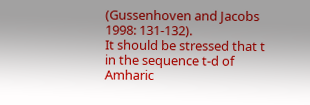(Gussenhoven and Jacobs 1998: 131-132).
It should be stressed that t in the sequence t-d of Amharic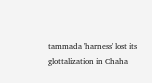tammada 'harness' lost its glottalization in Chaha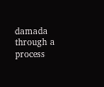damada through a process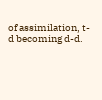of assimilation, t-d becoming d-d.